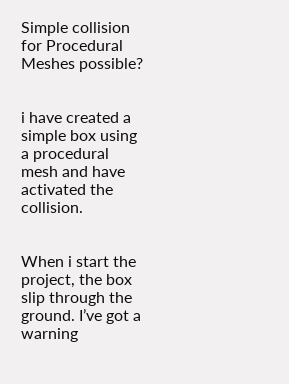Simple collision for Procedural Meshes possible?


i have created a simple box using a procedural mesh and have activated the collision.


When i start the project, the box slip through the ground. I’ve got a warning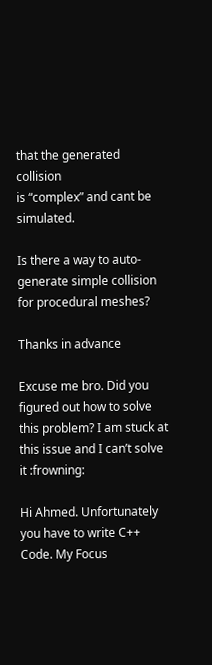that the generated collision
is “complex” and cant be simulated.

Is there a way to auto-generate simple collision for procedural meshes?

Thanks in advance

Excuse me bro. Did you figured out how to solve this problem? I am stuck at this issue and I can’t solve it :frowning:

Hi Ahmed. Unfortunately you have to write C++ Code. My Focus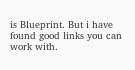is Blueprint. But i have found good links you can work with.